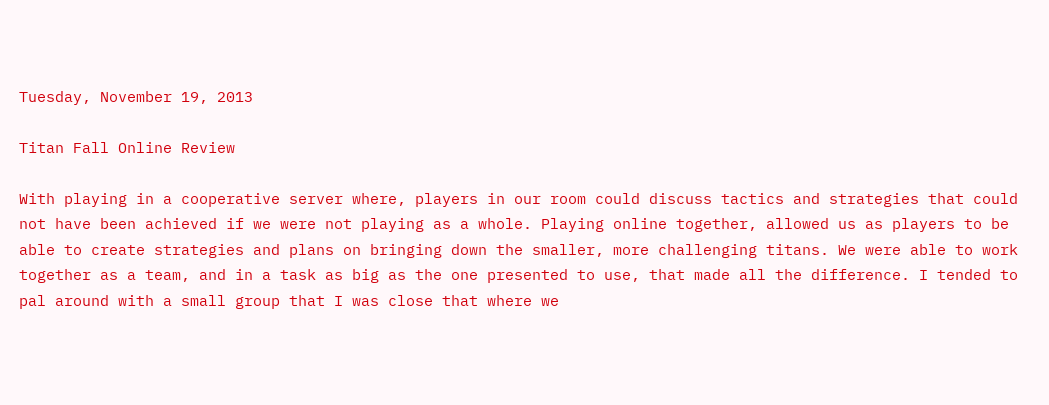Tuesday, November 19, 2013

Titan Fall Online Review

With playing in a cooperative server where, players in our room could discuss tactics and strategies that could not have been achieved if we were not playing as a whole. Playing online together, allowed us as players to be able to create strategies and plans on bringing down the smaller, more challenging titans. We were able to work together as a team, and in a task as big as the one presented to use, that made all the difference. I tended to pal around with a small group that I was close that where we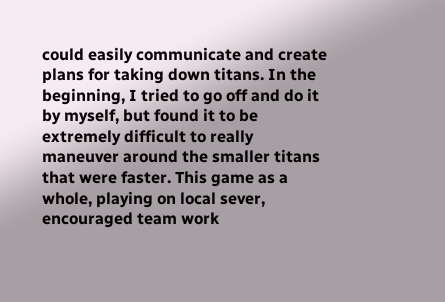could easily communicate and create plans for taking down titans. In the beginning, I tried to go off and do it by myself, but found it to be extremely difficult to really maneuver around the smaller titans that were faster. This game as a whole, playing on local sever, encouraged team work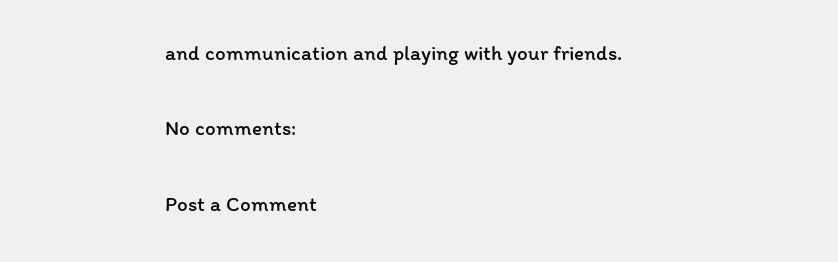and communication and playing with your friends.

No comments:

Post a Comment